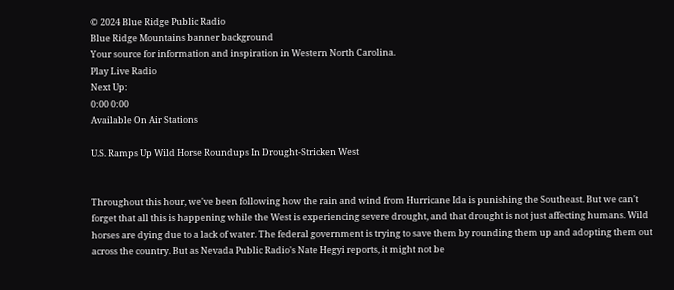© 2024 Blue Ridge Public Radio
Blue Ridge Mountains banner background
Your source for information and inspiration in Western North Carolina.
Play Live Radio
Next Up:
0:00 0:00
Available On Air Stations

U.S. Ramps Up Wild Horse Roundups In Drought-Stricken West


Throughout this hour, we've been following how the rain and wind from Hurricane Ida is punishing the Southeast. But we can't forget that all this is happening while the West is experiencing severe drought, and that drought is not just affecting humans. Wild horses are dying due to a lack of water. The federal government is trying to save them by rounding them up and adopting them out across the country. But as Nevada Public Radio's Nate Hegyi reports, it might not be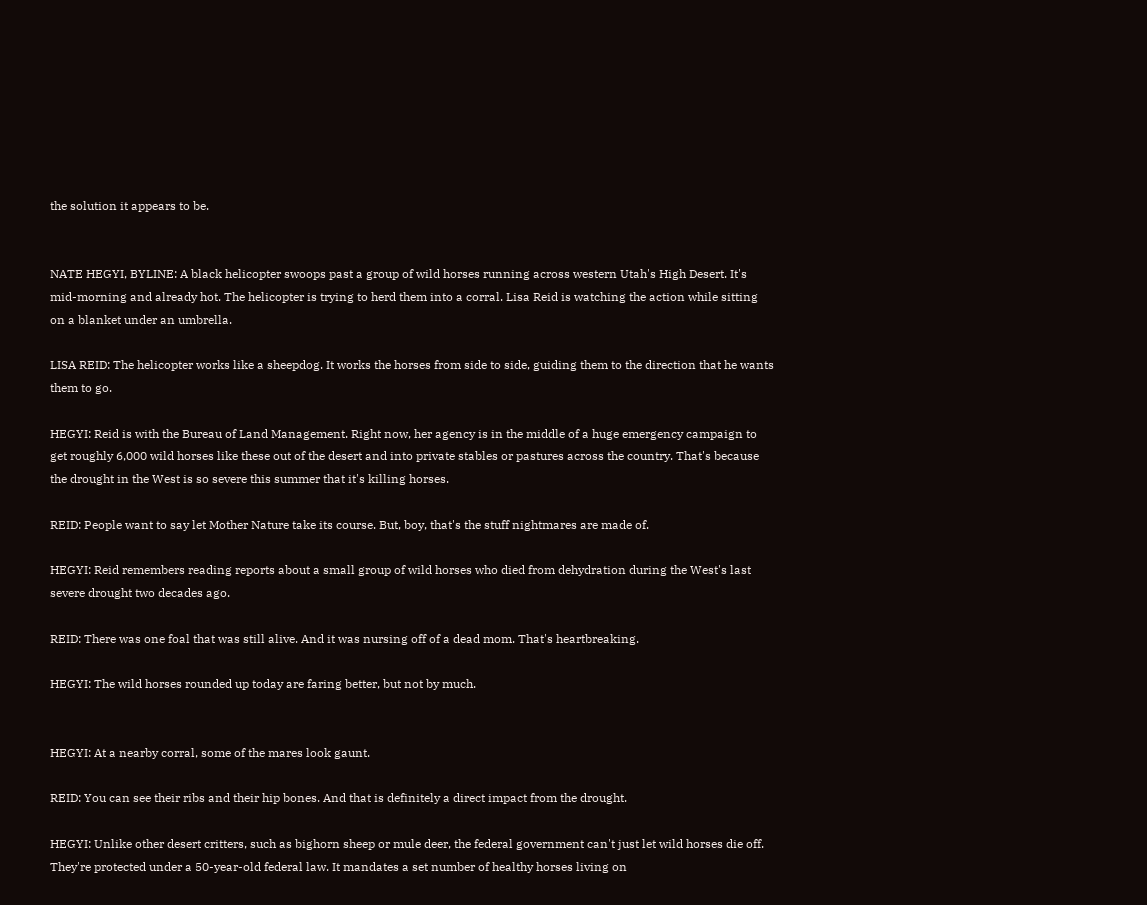the solution it appears to be.


NATE HEGYI, BYLINE: A black helicopter swoops past a group of wild horses running across western Utah's High Desert. It's mid-morning and already hot. The helicopter is trying to herd them into a corral. Lisa Reid is watching the action while sitting on a blanket under an umbrella.

LISA REID: The helicopter works like a sheepdog. It works the horses from side to side, guiding them to the direction that he wants them to go.

HEGYI: Reid is with the Bureau of Land Management. Right now, her agency is in the middle of a huge emergency campaign to get roughly 6,000 wild horses like these out of the desert and into private stables or pastures across the country. That's because the drought in the West is so severe this summer that it's killing horses.

REID: People want to say let Mother Nature take its course. But, boy, that's the stuff nightmares are made of.

HEGYI: Reid remembers reading reports about a small group of wild horses who died from dehydration during the West's last severe drought two decades ago.

REID: There was one foal that was still alive. And it was nursing off of a dead mom. That's heartbreaking.

HEGYI: The wild horses rounded up today are faring better, but not by much.


HEGYI: At a nearby corral, some of the mares look gaunt.

REID: You can see their ribs and their hip bones. And that is definitely a direct impact from the drought.

HEGYI: Unlike other desert critters, such as bighorn sheep or mule deer, the federal government can't just let wild horses die off. They're protected under a 50-year-old federal law. It mandates a set number of healthy horses living on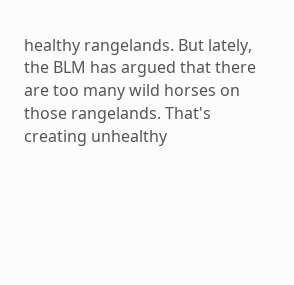healthy rangelands. But lately, the BLM has argued that there are too many wild horses on those rangelands. That's creating unhealthy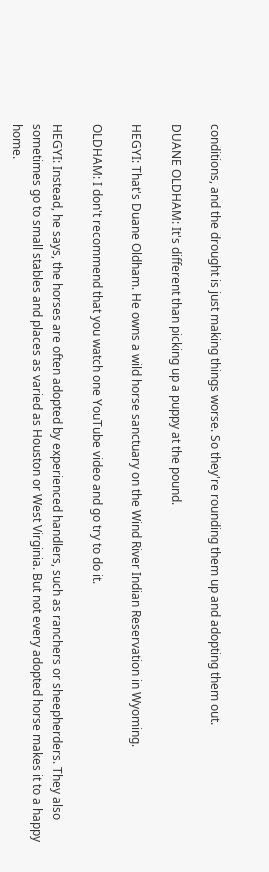conditions, and the drought is just making things worse. So they're rounding them up and adopting them out.

DUANE OLDHAM: It's different than picking up a puppy at the pound.

HEGYI: That's Duane Oldham. He owns a wild horse sanctuary on the Wind River Indian Reservation in Wyoming.

OLDHAM: I don't recommend that you watch one YouTube video and go try to do it.

HEGYI: Instead, he says, the horses are often adopted by experienced handlers, such as ranchers or sheepherders. They also sometimes go to small stables and places as varied as Houston or West Virginia. But not every adopted horse makes it to a happy home.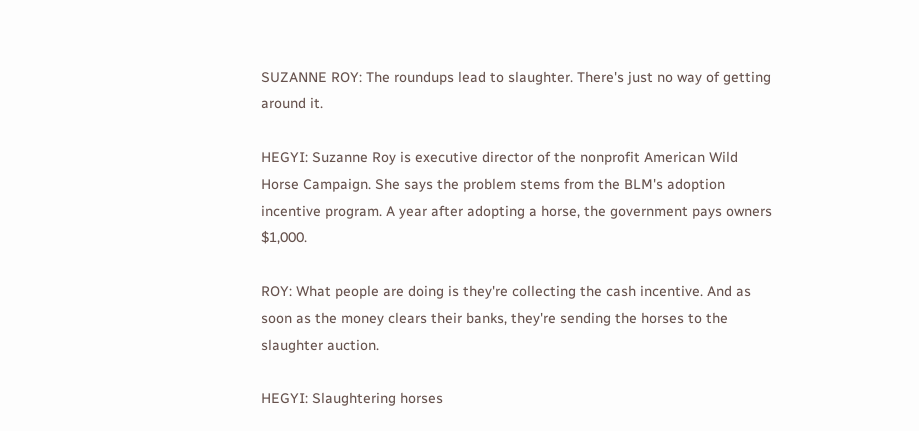SUZANNE ROY: The roundups lead to slaughter. There's just no way of getting around it.

HEGYI: Suzanne Roy is executive director of the nonprofit American Wild Horse Campaign. She says the problem stems from the BLM's adoption incentive program. A year after adopting a horse, the government pays owners $1,000.

ROY: What people are doing is they're collecting the cash incentive. And as soon as the money clears their banks, they're sending the horses to the slaughter auction.

HEGYI: Slaughtering horses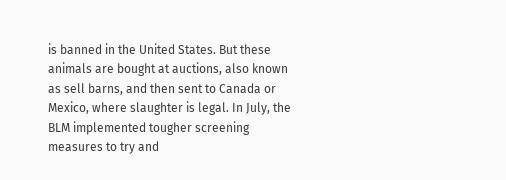is banned in the United States. But these animals are bought at auctions, also known as sell barns, and then sent to Canada or Mexico, where slaughter is legal. In July, the BLM implemented tougher screening measures to try and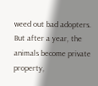weed out bad adopters. But after a year, the animals become private property,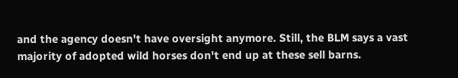and the agency doesn't have oversight anymore. Still, the BLM says a vast majority of adopted wild horses don't end up at these sell barns.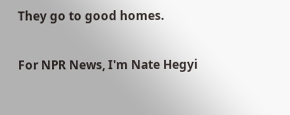They go to good homes.

For NPR News, I'm Nate Hegyi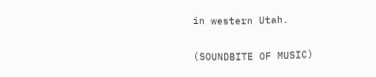in western Utah.

(SOUNDBITE OF MUSIC)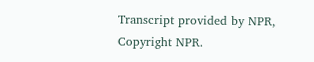Transcript provided by NPR, Copyright NPR.